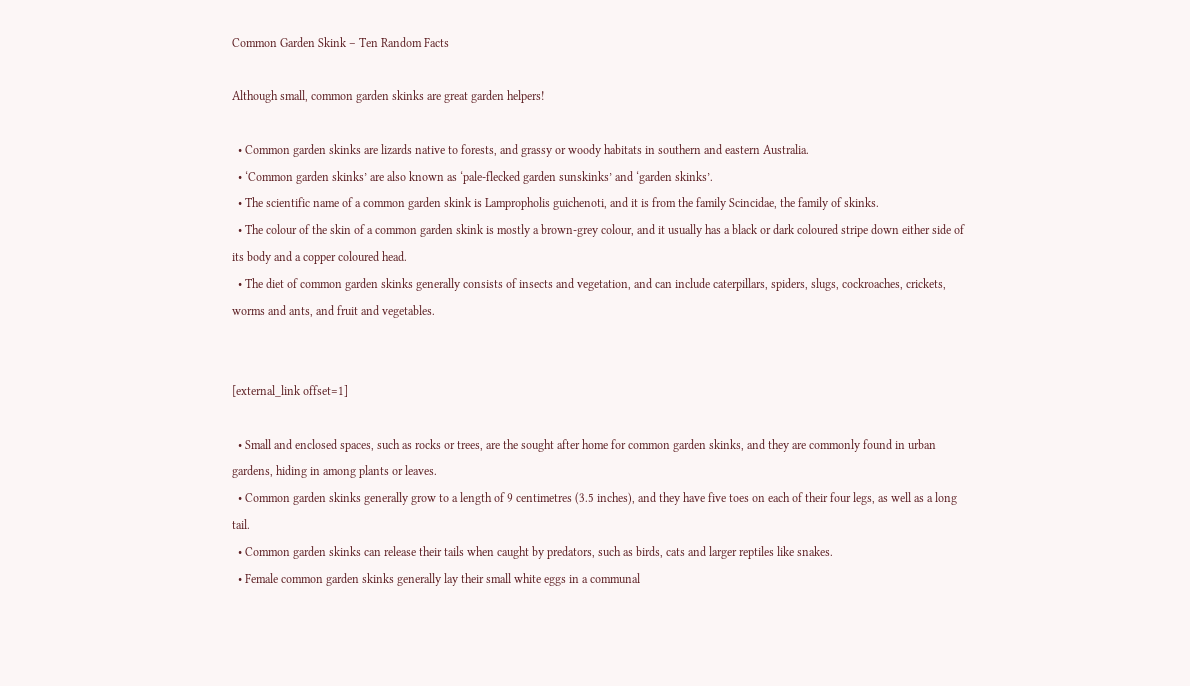Common Garden Skink – Ten Random Facts

Although small, common garden skinks are great garden helpers!

  • Common garden skinks are lizards native to forests, and grassy or woody habitats in southern and eastern Australia.
  • ‘Common garden skinks’ are also known as ‘pale-flecked garden sunskinks’ and ‘garden skinks’.
  • The scientific name of a common garden skink is Lampropholis guichenoti, and it is from the family Scincidae, the family of skinks.
  • The colour of the skin of a common garden skink is mostly a brown-grey colour, and it usually has a black or dark coloured stripe down either side of its body and a copper coloured head.
  • The diet of common garden skinks generally consists of insects and vegetation, and can include caterpillars, spiders, slugs, cockroaches, crickets, worms and ants, and fruit and vegetables.


[external_link offset=1]

  • Small and enclosed spaces, such as rocks or trees, are the sought after home for common garden skinks, and they are commonly found in urban gardens, hiding in among plants or leaves.
  • Common garden skinks generally grow to a length of 9 centimetres (3.5 inches), and they have five toes on each of their four legs, as well as a long tail.
  • Common garden skinks can release their tails when caught by predators, such as birds, cats and larger reptiles like snakes.
  • Female common garden skinks generally lay their small white eggs in a communal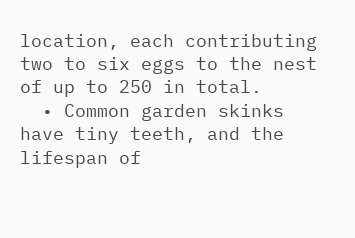location, each contributing two to six eggs to the nest of up to 250 in total.
  • Common garden skinks have tiny teeth, and the lifespan of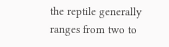the reptile generally ranges from two to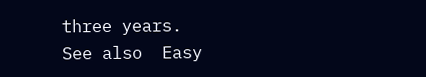three years.
See also  Easy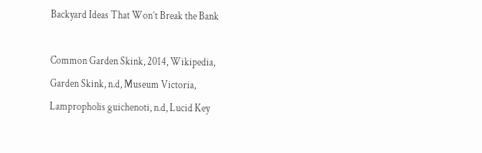Backyard Ideas That Won’t Break the Bank

Common Garden Skink, 2014, Wikipedia,
Garden Skink, n.d, Museum Victoria,
Lampropholis guichenoti, n.d, Lucid Key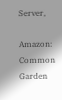Server,

Amazon:  Common Garden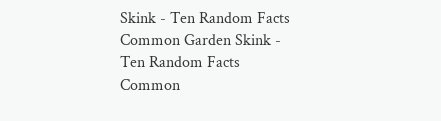Skink - Ten Random Facts    Common Garden Skink - Ten Random Facts  Common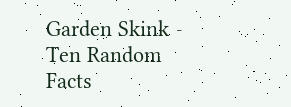Garden Skink - Ten Random Facts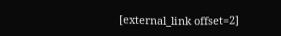[external_link offset=2]